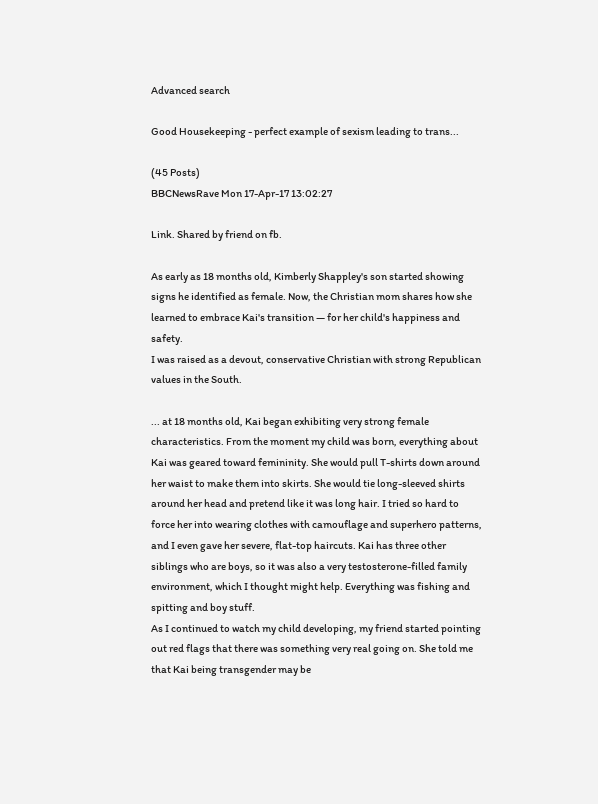Advanced search

Good Housekeeping - perfect example of sexism leading to trans...

(45 Posts)
BBCNewsRave Mon 17-Apr-17 13:02:27

Link. Shared by friend on fb.

As early as 18 months old, Kimberly Shappley's son started showing signs he identified as female. Now, the Christian mom shares how she learned to embrace Kai's transition — for her child's happiness and safety.
I was raised as a devout, conservative Christian with strong Republican values in the South.

... at 18 months old, Kai began exhibiting very strong female characteristics. From the moment my child was born, everything about Kai was geared toward femininity. She would pull T-shirts down around her waist to make them into skirts. She would tie long-sleeved shirts around her head and pretend like it was long hair. I tried so hard to force her into wearing clothes with camouflage and superhero patterns, and I even gave her severe, flat-top haircuts. Kai has three other siblings who are boys, so it was also a very testosterone-filled family environment, which I thought might help. Everything was fishing and spitting and boy stuff.
As I continued to watch my child developing, my friend started pointing out red flags that there was something very real going on. She told me that Kai being transgender may be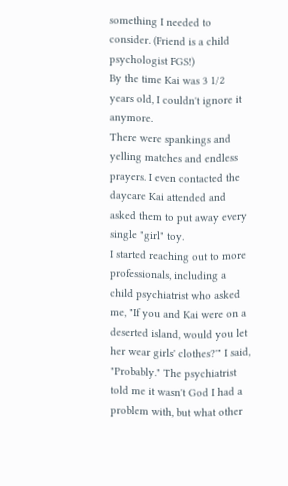something I needed to consider. (Friend is a child psychologist FGS!)
By the time Kai was 3 1/2 years old, I couldn't ignore it anymore.
There were spankings and yelling matches and endless prayers. I even contacted the daycare Kai attended and asked them to put away every single "girl" toy.
I started reaching out to more professionals, including a child psychiatrist who asked me, "If you and Kai were on a deserted island, would you let her wear girls' clothes?'" I said, "Probably." The psychiatrist told me it wasn't God I had a problem with, but what other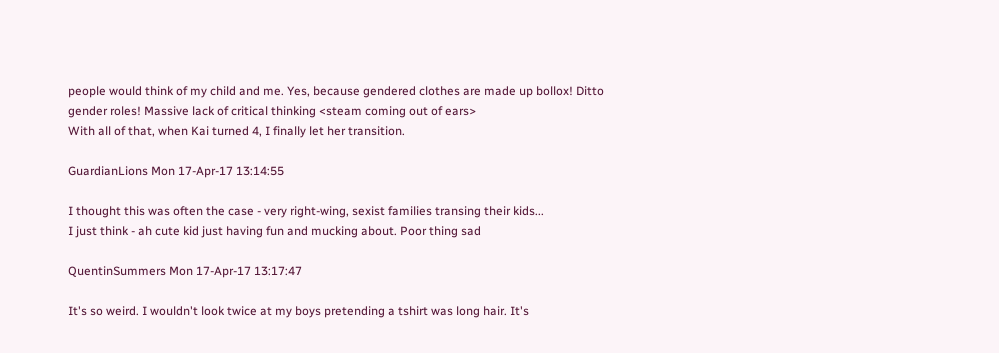people would think of my child and me. Yes, because gendered clothes are made up bollox! Ditto gender roles! Massive lack of critical thinking <steam coming out of ears>
With all of that, when Kai turned 4, I finally let her transition.

GuardianLions Mon 17-Apr-17 13:14:55

I thought this was often the case - very right-wing, sexist families transing their kids...
I just think - ah cute kid just having fun and mucking about. Poor thing sad

QuentinSummers Mon 17-Apr-17 13:17:47

It's so weird. I wouldn't look twice at my boys pretending a tshirt was long hair. It's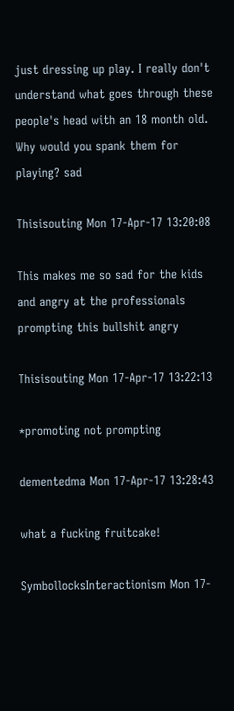just dressing up play. I really don't understand what goes through these people's head with an 18 month old. Why would you spank them for playing? sad

Thisisouting Mon 17-Apr-17 13:20:08

This makes me so sad for the kids and angry at the professionals prompting this bullshit angry

Thisisouting Mon 17-Apr-17 13:22:13

*promoting not prompting

dementedma Mon 17-Apr-17 13:28:43

what a fucking fruitcake!

SymbollocksInteractionism Mon 17-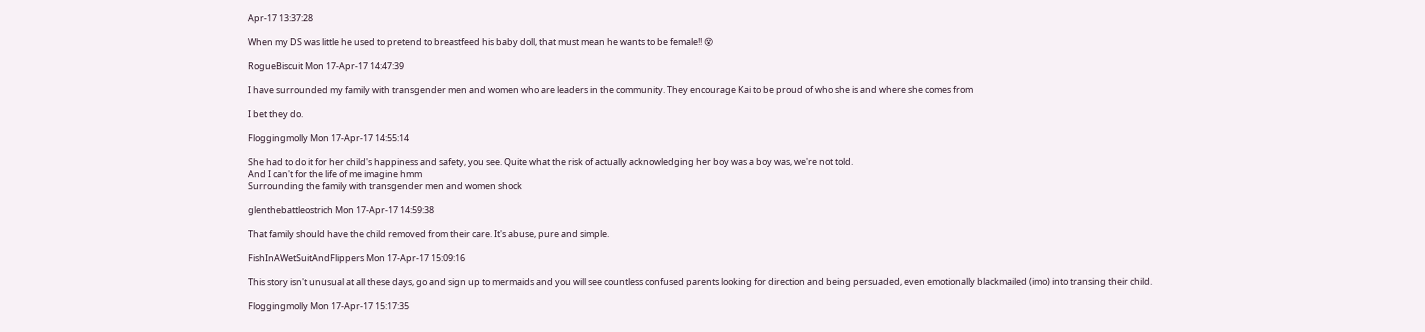Apr-17 13:37:28

When my DS was little he used to pretend to breastfeed his baby doll, that must mean he wants to be female!! 😵

RogueBiscuit Mon 17-Apr-17 14:47:39

I have surrounded my family with transgender men and women who are leaders in the community. They encourage Kai to be proud of who she is and where she comes from

I bet they do.

Floggingmolly Mon 17-Apr-17 14:55:14

She had to do it for her child's happiness and safety, you see. Quite what the risk of actually acknowledging her boy was a boy was, we're not told.
And I can't for the life of me imagine hmm
Surrounding the family with transgender men and women shock

glenthebattleostrich Mon 17-Apr-17 14:59:38

That family should have the child removed from their care. It's abuse, pure and simple.

FishInAWetSuitAndFlippers Mon 17-Apr-17 15:09:16

This story isn't unusual at all these days, go and sign up to mermaids and you will see countless confused parents looking for direction and being persuaded, even emotionally blackmailed (imo) into transing their child.

Floggingmolly Mon 17-Apr-17 15:17:35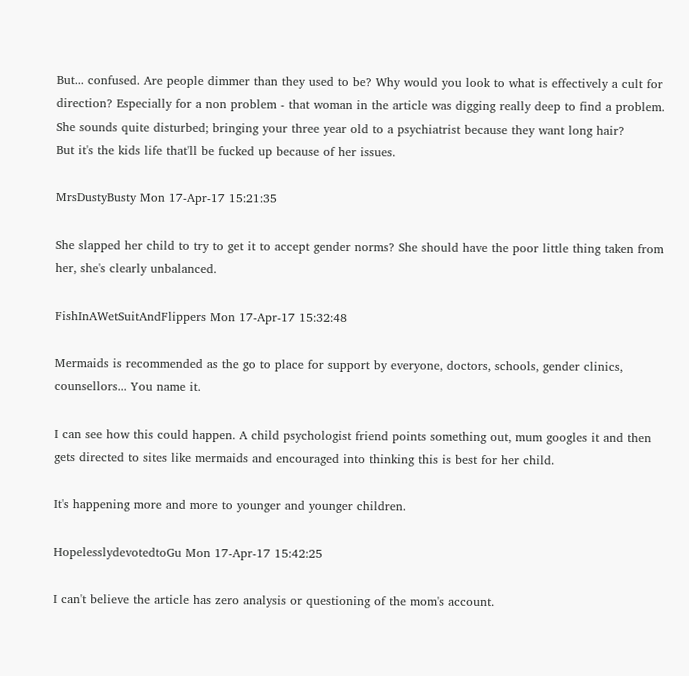But... confused. Are people dimmer than they used to be? Why would you look to what is effectively a cult for direction? Especially for a non problem - that woman in the article was digging really deep to find a problem.
She sounds quite disturbed; bringing your three year old to a psychiatrist because they want long hair?
But it's the kids life that'll be fucked up because of her issues.

MrsDustyBusty Mon 17-Apr-17 15:21:35

She slapped her child to try to get it to accept gender norms? She should have the poor little thing taken from her, she's clearly unbalanced.

FishInAWetSuitAndFlippers Mon 17-Apr-17 15:32:48

Mermaids is recommended as the go to place for support by everyone, doctors, schools, gender clinics, counsellors... You name it.

I can see how this could happen. A child psychologist friend points something out, mum googles it and then gets directed to sites like mermaids and encouraged into thinking this is best for her child.

It's happening more and more to younger and younger children.

HopelesslydevotedtoGu Mon 17-Apr-17 15:42:25

I can't believe the article has zero analysis or questioning of the mom's account.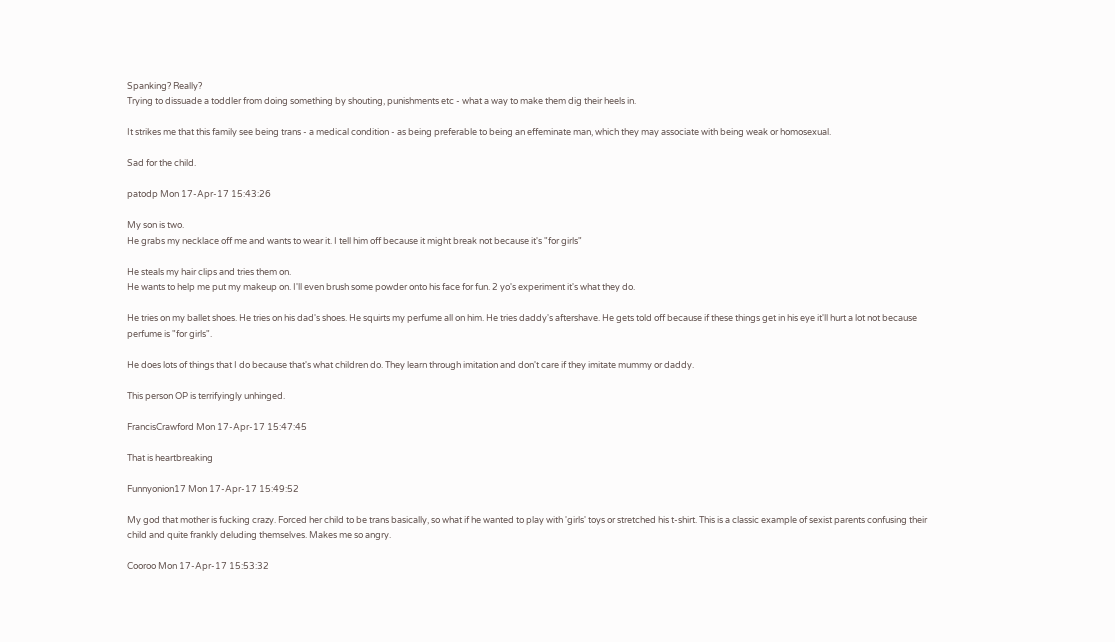Spanking? Really?
Trying to dissuade a toddler from doing something by shouting, punishments etc - what a way to make them dig their heels in.

It strikes me that this family see being trans - a medical condition - as being preferable to being an effeminate man, which they may associate with being weak or homosexual.

Sad for the child.

patodp Mon 17-Apr-17 15:43:26

My son is two.
He grabs my necklace off me and wants to wear it. I tell him off because it might break not because it's "for girls"

He steals my hair clips and tries them on.
He wants to help me put my makeup on. I'll even brush some powder onto his face for fun. 2 yo's experiment it's what they do.

He tries on my ballet shoes. He tries on his dad's shoes. He squirts my perfume all on him. He tries daddy's aftershave. He gets told off because if these things get in his eye it'll hurt a lot not because perfume is "for girls".

He does lots of things that I do because that's what children do. They learn through imitation and don't care if they imitate mummy or daddy.

This person OP is terrifyingly unhinged.

FrancisCrawford Mon 17-Apr-17 15:47:45

That is heartbreaking

Funnyonion17 Mon 17-Apr-17 15:49:52

My god that mother is fucking crazy. Forced her child to be trans basically, so what if he wanted to play with 'girls' toys or stretched his t-shirt. This is a classic example of sexist parents confusing their child and quite frankly deluding themselves. Makes me so angry.

Cooroo Mon 17-Apr-17 15:53:32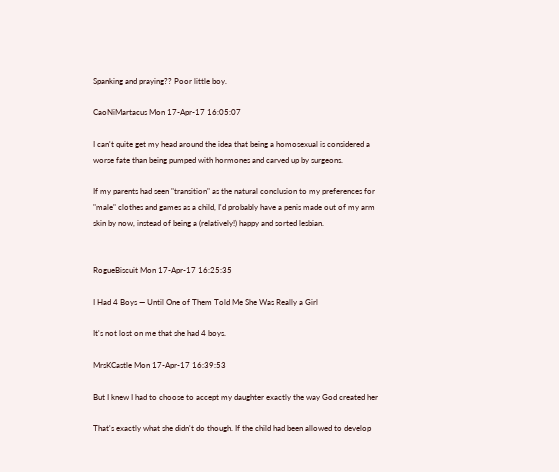Spanking and praying?? Poor little boy.

CaoNiMartacus Mon 17-Apr-17 16:05:07

I can't quite get my head around the idea that being a homosexual is considered a worse fate than being pumped with hormones and carved up by surgeons.

If my parents had seen "transition" as the natural conclusion to my preferences for "male" clothes and games as a child, I'd probably have a penis made out of my arm skin by now, instead of being a (relatively!) happy and sorted lesbian.


RogueBiscuit Mon 17-Apr-17 16:25:35

I Had 4 Boys — Until One of Them Told Me She Was Really a Girl

It's not lost on me that she had 4 boys.

MrsKCastle Mon 17-Apr-17 16:39:53

But I knew I had to choose to accept my daughter exactly the way God created her

That's exactly what she didn't do though. If the child had been allowed to develop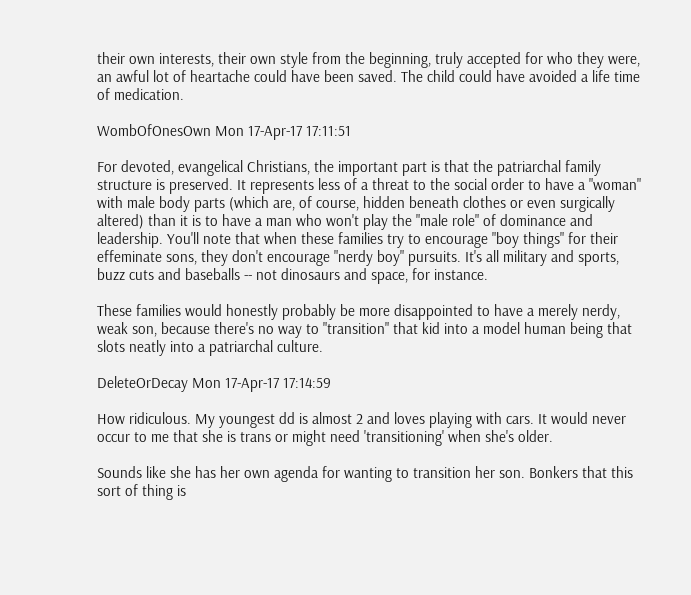their own interests, their own style from the beginning, truly accepted for who they were, an awful lot of heartache could have been saved. The child could have avoided a life time of medication.

WombOfOnesOwn Mon 17-Apr-17 17:11:51

For devoted, evangelical Christians, the important part is that the patriarchal family structure is preserved. It represents less of a threat to the social order to have a "woman" with male body parts (which are, of course, hidden beneath clothes or even surgically altered) than it is to have a man who won't play the "male role" of dominance and leadership. You'll note that when these families try to encourage "boy things" for their effeminate sons, they don't encourage "nerdy boy" pursuits. It's all military and sports, buzz cuts and baseballs -- not dinosaurs and space, for instance.

These families would honestly probably be more disappointed to have a merely nerdy, weak son, because there's no way to "transition" that kid into a model human being that slots neatly into a patriarchal culture.

DeleteOrDecay Mon 17-Apr-17 17:14:59

How ridiculous. My youngest dd is almost 2 and loves playing with cars. It would never occur to me that she is trans or might need 'transitioning' when she's older.

Sounds like she has her own agenda for wanting to transition her son. Bonkers that this sort of thing is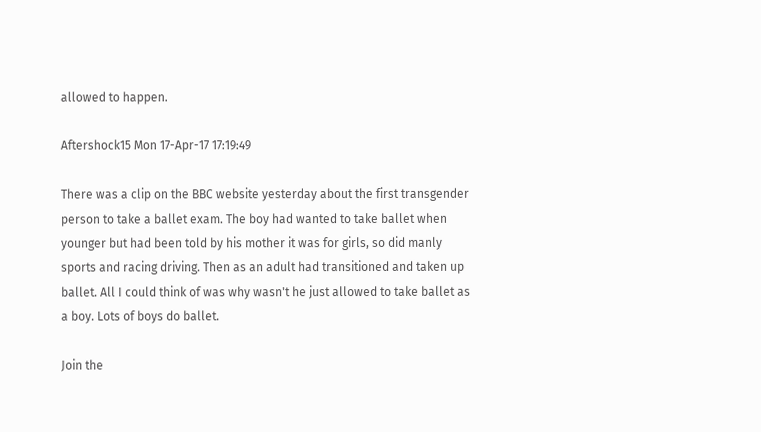allowed to happen.

Aftershock15 Mon 17-Apr-17 17:19:49

There was a clip on the BBC website yesterday about the first transgender person to take a ballet exam. The boy had wanted to take ballet when younger but had been told by his mother it was for girls, so did manly sports and racing driving. Then as an adult had transitioned and taken up ballet. All I could think of was why wasn't he just allowed to take ballet as a boy. Lots of boys do ballet.

Join the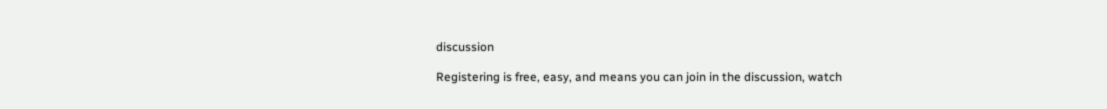discussion

Registering is free, easy, and means you can join in the discussion, watch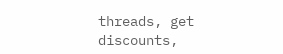threads, get discounts,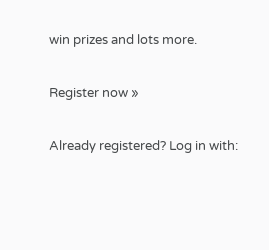win prizes and lots more.

Register now »

Already registered? Log in with: